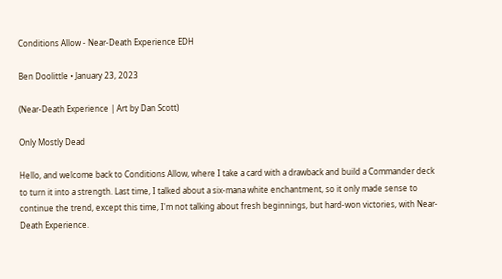Conditions Allow - Near-Death Experience EDH

Ben Doolittle • January 23, 2023

(Near-Death Experience | Art by Dan Scott)

Only Mostly Dead

Hello, and welcome back to Conditions Allow, where I take a card with a drawback and build a Commander deck to turn it into a strength. Last time, I talked about a six-mana white enchantment, so it only made sense to continue the trend, except this time, I'm not talking about fresh beginnings, but hard-won victories, with Near-Death Experience.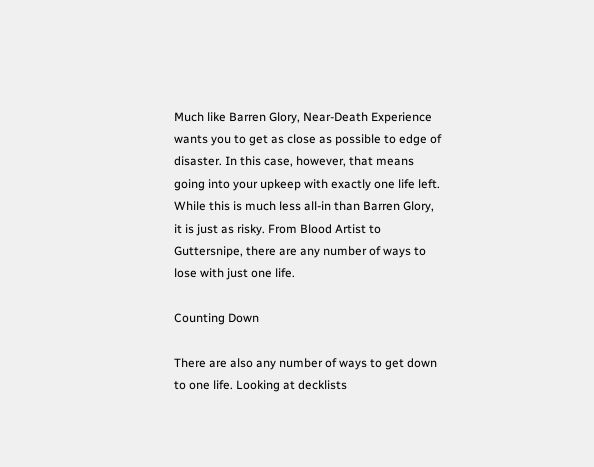Much like Barren Glory, Near-Death Experience wants you to get as close as possible to edge of disaster. In this case, however, that means going into your upkeep with exactly one life left. While this is much less all-in than Barren Glory, it is just as risky. From Blood Artist to Guttersnipe, there are any number of ways to lose with just one life.

Counting Down

There are also any number of ways to get down to one life. Looking at decklists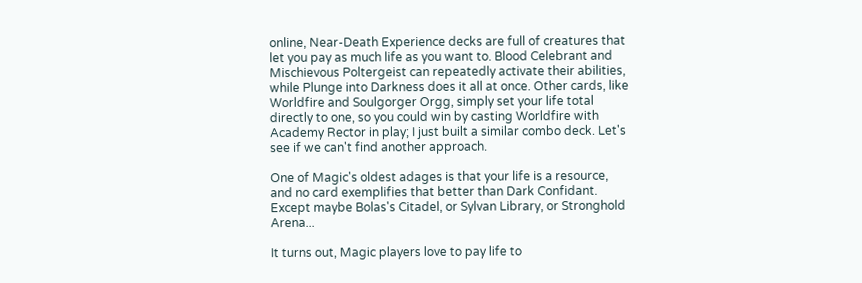online, Near-Death Experience decks are full of creatures that let you pay as much life as you want to. Blood Celebrant and Mischievous Poltergeist can repeatedly activate their abilities, while Plunge into Darkness does it all at once. Other cards, like Worldfire and Soulgorger Orgg, simply set your life total directly to one, so you could win by casting Worldfire with Academy Rector in play; I just built a similar combo deck. Let's see if we can't find another approach.

One of Magic's oldest adages is that your life is a resource, and no card exemplifies that better than Dark Confidant. Except maybe Bolas's Citadel, or Sylvan Library, or Stronghold Arena...

It turns out, Magic players love to pay life to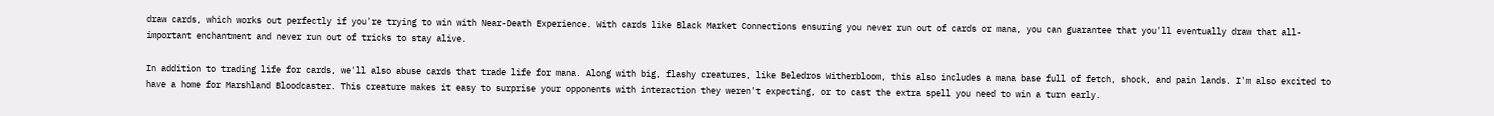draw cards, which works out perfectly if you're trying to win with Near-Death Experience. With cards like Black Market Connections ensuring you never run out of cards or mana, you can guarantee that you'll eventually draw that all-important enchantment and never run out of tricks to stay alive.

In addition to trading life for cards, we'll also abuse cards that trade life for mana. Along with big, flashy creatures, like Beledros Witherbloom, this also includes a mana base full of fetch, shock, and pain lands. I'm also excited to have a home for Marshland Bloodcaster. This creature makes it easy to surprise your opponents with interaction they weren't expecting, or to cast the extra spell you need to win a turn early.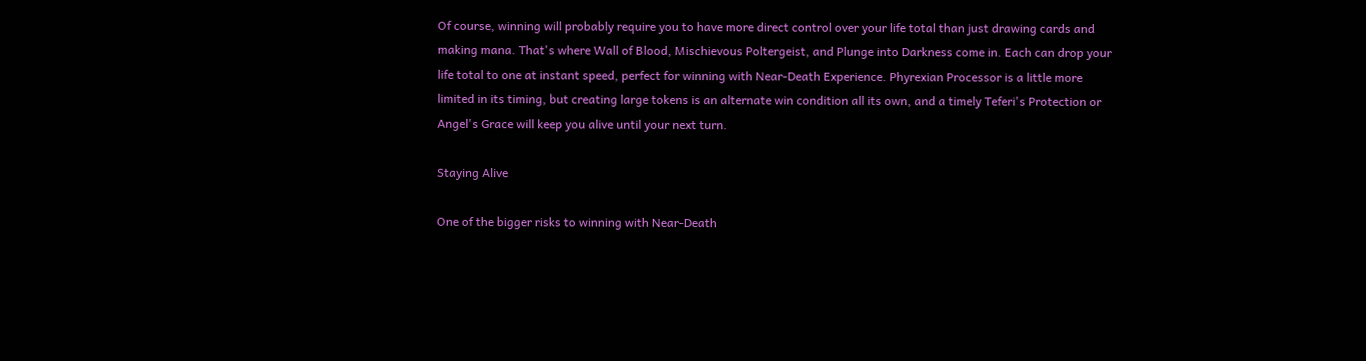Of course, winning will probably require you to have more direct control over your life total than just drawing cards and making mana. That's where Wall of Blood, Mischievous Poltergeist, and Plunge into Darkness come in. Each can drop your life total to one at instant speed, perfect for winning with Near-Death Experience. Phyrexian Processor is a little more limited in its timing, but creating large tokens is an alternate win condition all its own, and a timely Teferi's Protection or Angel's Grace will keep you alive until your next turn.

Staying Alive

One of the bigger risks to winning with Near-Death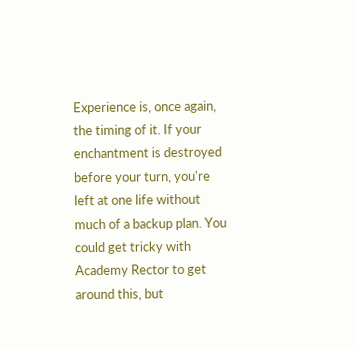Experience is, once again, the timing of it. If your enchantment is destroyed before your turn, you're left at one life without much of a backup plan. You could get tricky with Academy Rector to get around this, but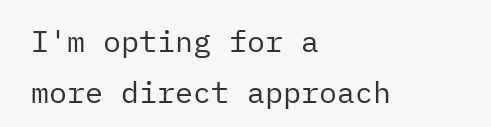I'm opting for a more direct approach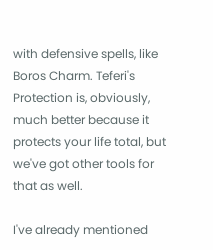with defensive spells, like Boros Charm. Teferi's Protection is, obviously, much better because it protects your life total, but we've got other tools for that as well.

I've already mentioned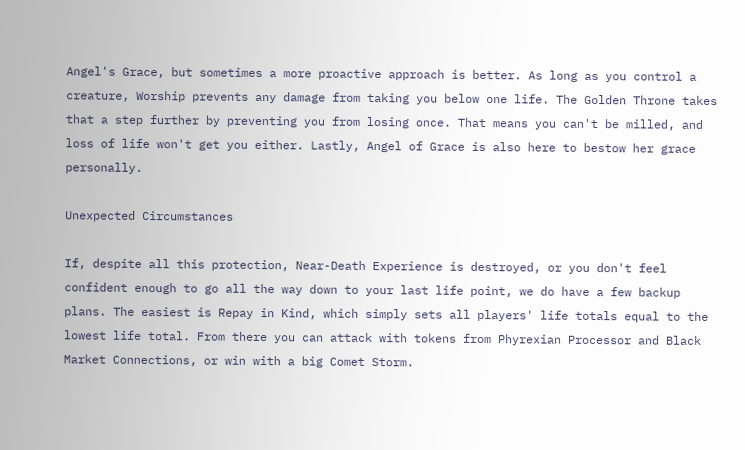Angel's Grace, but sometimes a more proactive approach is better. As long as you control a creature, Worship prevents any damage from taking you below one life. The Golden Throne takes that a step further by preventing you from losing once. That means you can't be milled, and loss of life won't get you either. Lastly, Angel of Grace is also here to bestow her grace personally.

Unexpected Circumstances

If, despite all this protection, Near-Death Experience is destroyed, or you don't feel confident enough to go all the way down to your last life point, we do have a few backup plans. The easiest is Repay in Kind, which simply sets all players' life totals equal to the lowest life total. From there you can attack with tokens from Phyrexian Processor and Black Market Connections, or win with a big Comet Storm.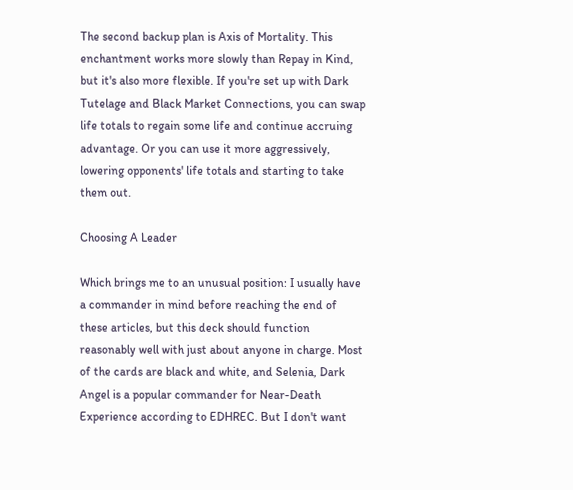The second backup plan is Axis of Mortality. This enchantment works more slowly than Repay in Kind, but it's also more flexible. If you're set up with Dark Tutelage and Black Market Connections, you can swap life totals to regain some life and continue accruing advantage. Or you can use it more aggressively, lowering opponents' life totals and starting to take them out.

Choosing A Leader

Which brings me to an unusual position: I usually have a commander in mind before reaching the end of these articles, but this deck should function reasonably well with just about anyone in charge. Most of the cards are black and white, and Selenia, Dark Angel is a popular commander for Near-Death Experience according to EDHREC. But I don't want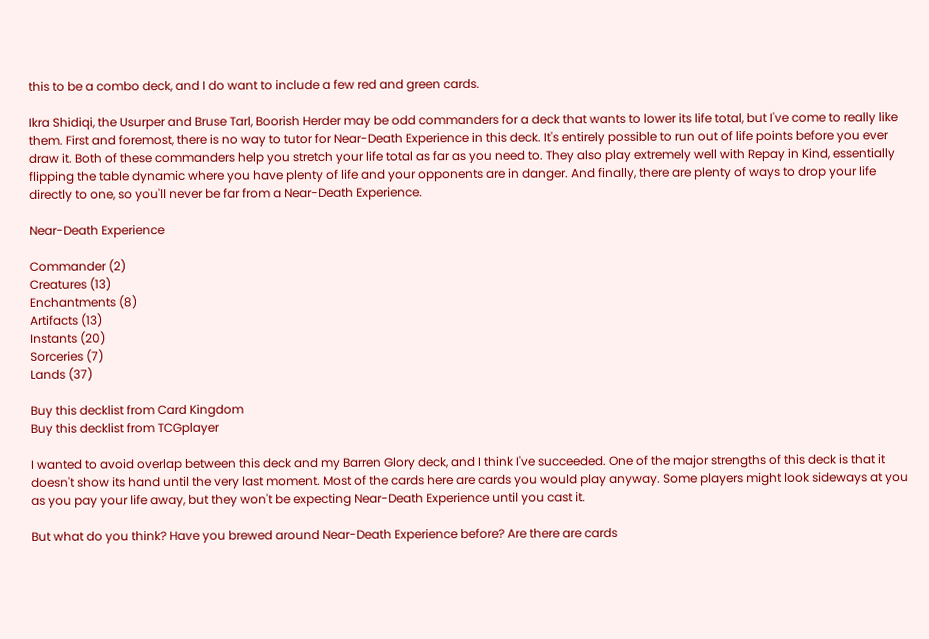this to be a combo deck, and I do want to include a few red and green cards.

Ikra Shidiqi, the Usurper and Bruse Tarl, Boorish Herder may be odd commanders for a deck that wants to lower its life total, but I've come to really like them. First and foremost, there is no way to tutor for Near-Death Experience in this deck. It's entirely possible to run out of life points before you ever draw it. Both of these commanders help you stretch your life total as far as you need to. They also play extremely well with Repay in Kind, essentially flipping the table dynamic where you have plenty of life and your opponents are in danger. And finally, there are plenty of ways to drop your life directly to one, so you'll never be far from a Near-Death Experience.

Near-Death Experience

Commander (2)
Creatures (13)
Enchantments (8)
Artifacts (13)
Instants (20)
Sorceries (7)
Lands (37)

Buy this decklist from Card Kingdom
Buy this decklist from TCGplayer

I wanted to avoid overlap between this deck and my Barren Glory deck, and I think I've succeeded. One of the major strengths of this deck is that it doesn't show its hand until the very last moment. Most of the cards here are cards you would play anyway. Some players might look sideways at you as you pay your life away, but they won't be expecting Near-Death Experience until you cast it.

But what do you think? Have you brewed around Near-Death Experience before? Are there are cards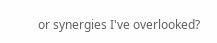or synergies I've overlooked?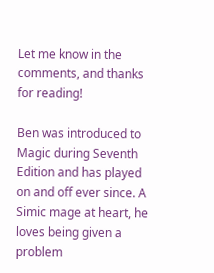Let me know in the comments, and thanks for reading!

Ben was introduced to Magic during Seventh Edition and has played on and off ever since. A Simic mage at heart, he loves being given a problem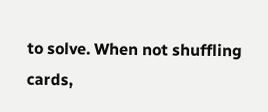to solve. When not shuffling cards,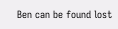Ben can be found lost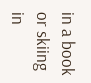in a book or skiing in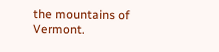the mountains of Vermont.